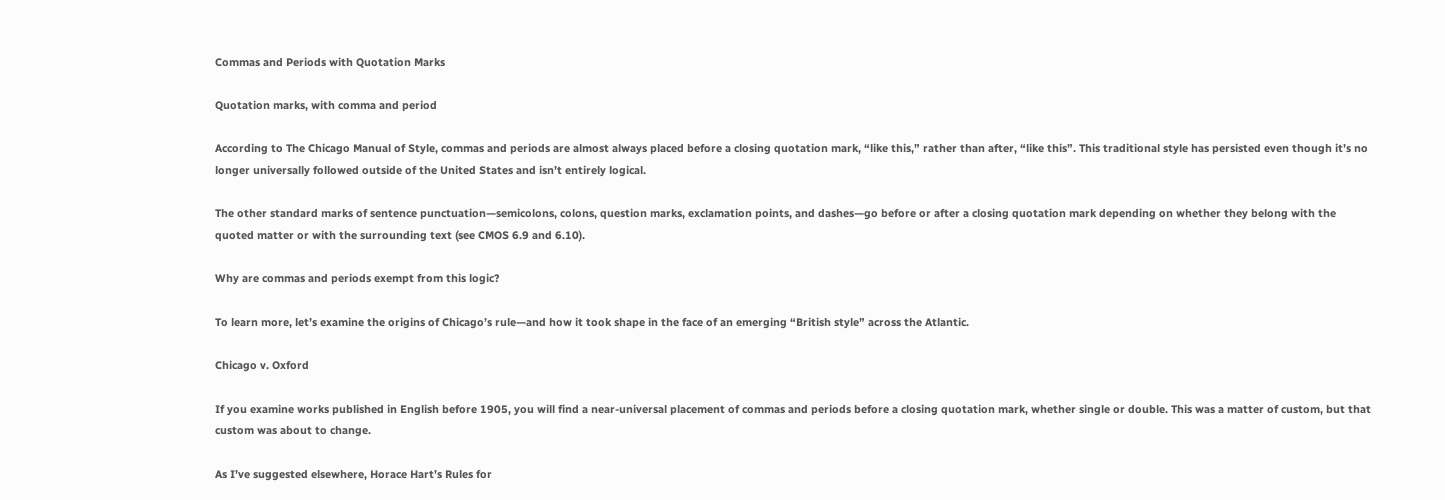Commas and Periods with Quotation Marks

Quotation marks, with comma and period

According to The Chicago Manual of Style, commas and periods are almost always placed before a closing quotation mark, “like this,” rather than after, “like this”. This traditional style has persisted even though it’s no longer universally followed outside of the United States and isn’t entirely logical.

The other standard marks of sentence punctuation—semicolons, colons, question marks, exclamation points, and dashes—go before or after a closing quotation mark depending on whether they belong with the quoted matter or with the surrounding text (see CMOS 6.9 and 6.10).

Why are commas and periods exempt from this logic?

To learn more, let’s examine the origins of Chicago’s rule—and how it took shape in the face of an emerging “British style” across the Atlantic.

Chicago v. Oxford

If you examine works published in English before 1905, you will find a near-universal placement of commas and periods before a closing quotation mark, whether single or double. This was a matter of custom, but that custom was about to change.

As I’ve suggested elsewhere, Horace Hart’s Rules for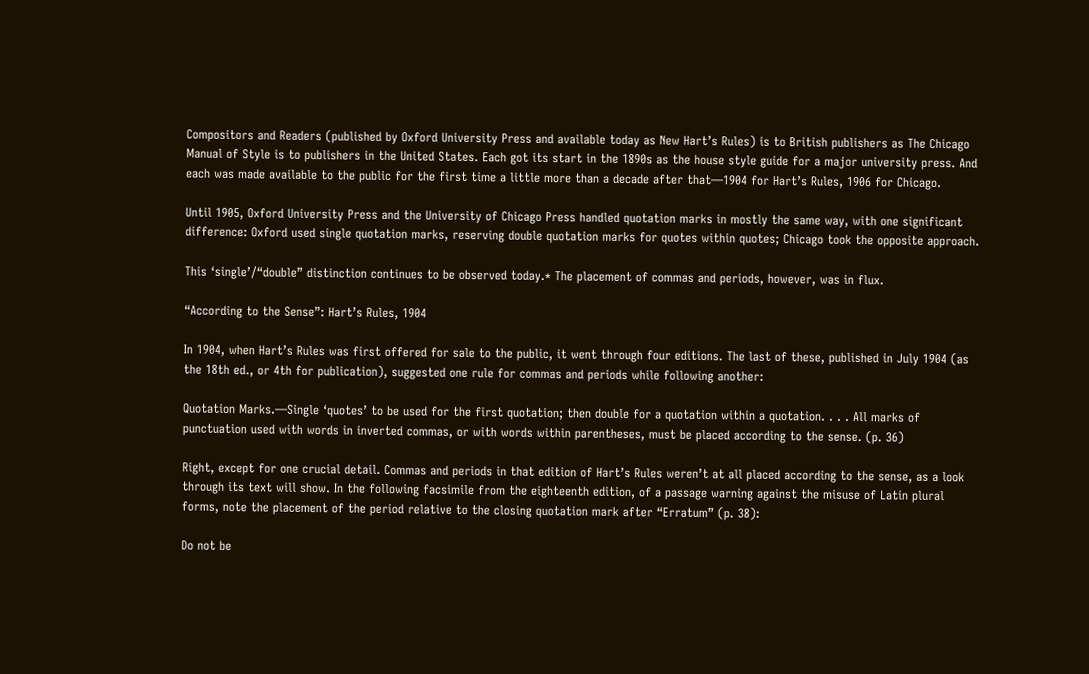Compositors and Readers (published by Oxford University Press and available today as New Hart’s Rules) is to British publishers as The Chicago Manual of Style is to publishers in the United States. Each got its start in the 1890s as the house style guide for a major university press. And each was made available to the public for the first time a little more than a decade after that—1904 for Hart’s Rules, 1906 for Chicago.

Until 1905, Oxford University Press and the University of Chicago Press handled quotation marks in mostly the same way, with one significant difference: Oxford used single quotation marks, reserving double quotation marks for quotes within quotes; Chicago took the opposite approach.

This ‘single’/“double” distinction continues to be observed today.* The placement of commas and periods, however, was in flux.

“According to the Sense”: Hart’s Rules, 1904

In 1904, when Hart’s Rules was first offered for sale to the public, it went through four editions. The last of these, published in July 1904 (as the 18th ed., or 4th for publication), suggested one rule for commas and periods while following another:

Quotation Marks.—Single ‘quotes’ to be used for the first quotation; then double for a quotation within a quotation. . . . All marks of punctuation used with words in inverted commas, or with words within parentheses, must be placed according to the sense. (p. 36)

Right, except for one crucial detail. Commas and periods in that edition of Hart’s Rules weren’t at all placed according to the sense, as a look through its text will show. In the following facsimile from the eighteenth edition, of a passage warning against the misuse of Latin plural forms, note the placement of the period relative to the closing quotation mark after “Erratum” (p. 38):

Do not be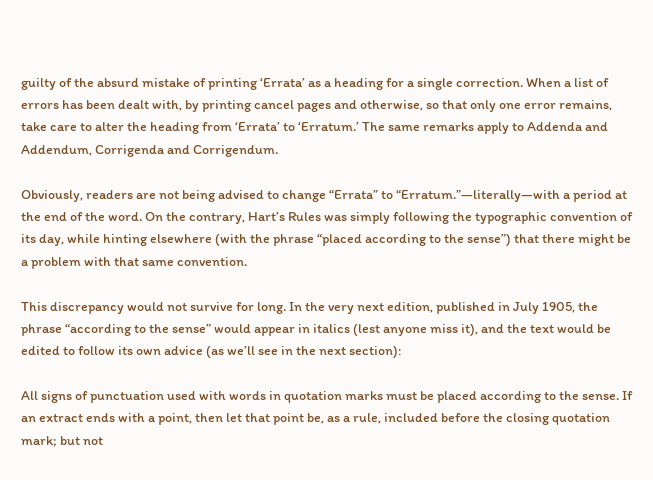guilty of the absurd mistake of printing ‘Errata’ as a heading for a single correction. When a list of errors has been dealt with, by printing cancel pages and otherwise, so that only one error remains, take care to alter the heading from ‘Errata’ to ‘Erratum.’ The same remarks apply to Addenda and Addendum, Corrigenda and Corrigendum.

Obviously, readers are not being advised to change “Errata” to “Erratum.”—literally—with a period at the end of the word. On the contrary, Hart’s Rules was simply following the typographic convention of its day, while hinting elsewhere (with the phrase “placed according to the sense”) that there might be a problem with that same convention.

This discrepancy would not survive for long. In the very next edition, published in July 1905, the phrase “according to the sense” would appear in italics (lest anyone miss it), and the text would be edited to follow its own advice (as we’ll see in the next section):

All signs of punctuation used with words in quotation marks must be placed according to the sense. If an extract ends with a point, then let that point be, as a rule, included before the closing quotation mark; but not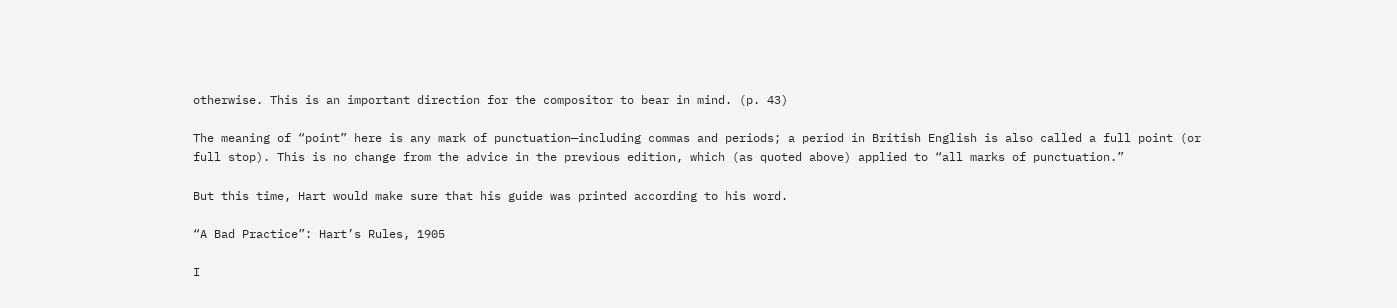otherwise. This is an important direction for the compositor to bear in mind. (p. 43)

The meaning of “point” here is any mark of punctuation—including commas and periods; a period in British English is also called a full point (or full stop). This is no change from the advice in the previous edition, which (as quoted above) applied to “all marks of punctuation.”

But this time, Hart would make sure that his guide was printed according to his word.

“A Bad Practice”: Hart’s Rules, 1905

I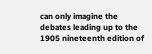can only imagine the debates leading up to the 1905 nineteenth edition of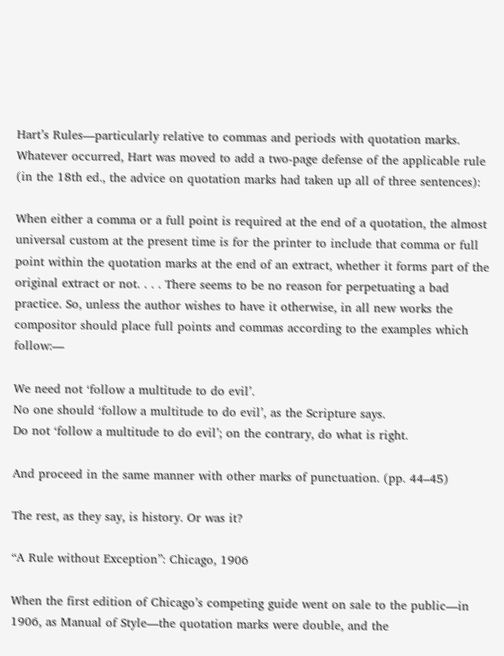Hart’s Rules—particularly relative to commas and periods with quotation marks. Whatever occurred, Hart was moved to add a two-page defense of the applicable rule (in the 18th ed., the advice on quotation marks had taken up all of three sentences):

When either a comma or a full point is required at the end of a quotation, the almost universal custom at the present time is for the printer to include that comma or full point within the quotation marks at the end of an extract, whether it forms part of the original extract or not. . . . There seems to be no reason for perpetuating a bad practice. So, unless the author wishes to have it otherwise, in all new works the compositor should place full points and commas according to the examples which follow:—

We need not ‘follow a multitude to do evil’.
No one should ‘follow a multitude to do evil’, as the Scripture says.
Do not ‘follow a multitude to do evil’; on the contrary, do what is right.

And proceed in the same manner with other marks of punctuation. (pp. 44–45)

The rest, as they say, is history. Or was it?

“A Rule without Exception”: Chicago, 1906

When the first edition of Chicago’s competing guide went on sale to the public—in 1906, as Manual of Style—the quotation marks were double, and the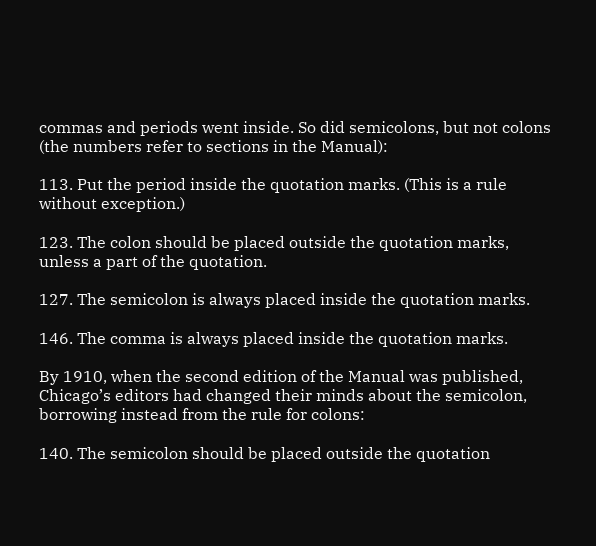commas and periods went inside. So did semicolons, but not colons (the numbers refer to sections in the Manual):

113. Put the period inside the quotation marks. (This is a rule without exception.)

123. The colon should be placed outside the quotation marks, unless a part of the quotation.

127. The semicolon is always placed inside the quotation marks.

146. The comma is always placed inside the quotation marks.

By 1910, when the second edition of the Manual was published, Chicago’s editors had changed their minds about the semicolon, borrowing instead from the rule for colons:

140. The semicolon should be placed outside the quotation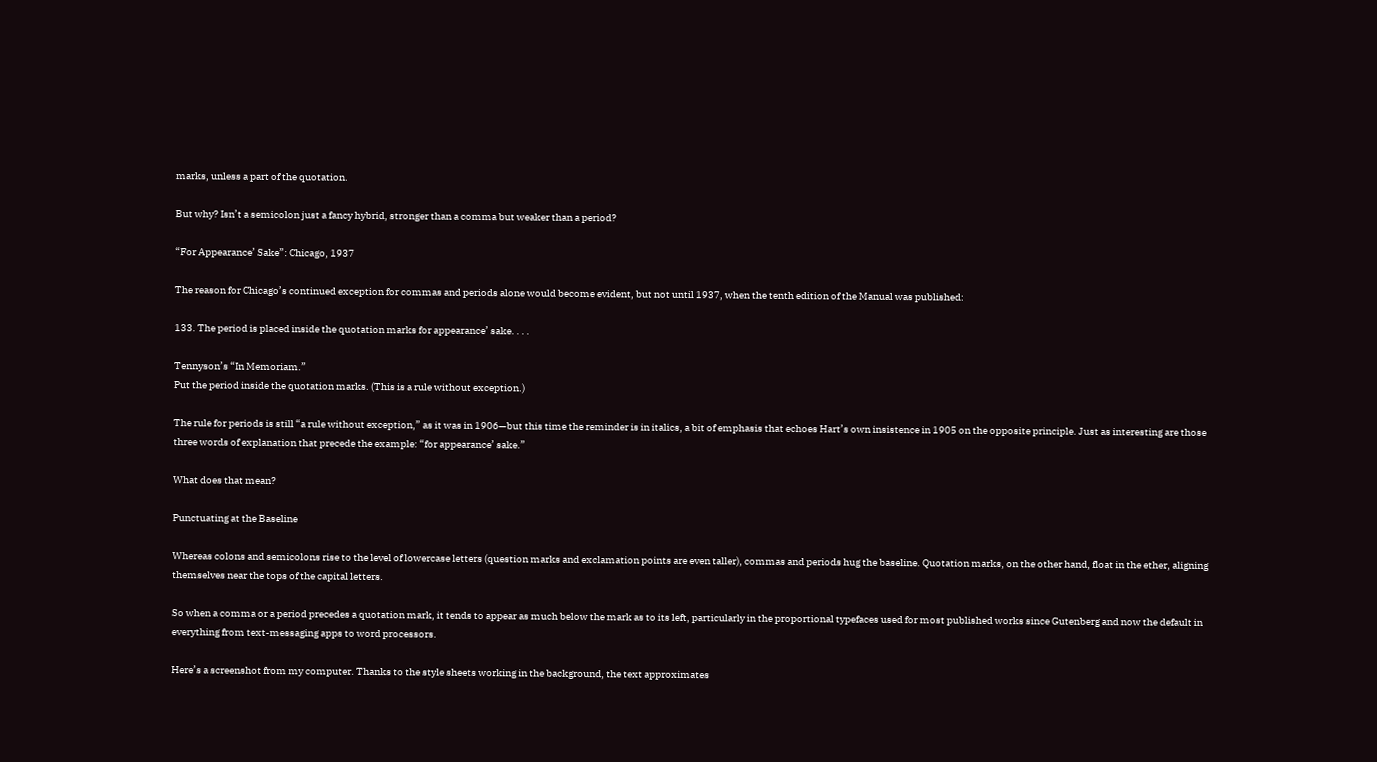marks, unless a part of the quotation.

But why? Isn’t a semicolon just a fancy hybrid, stronger than a comma but weaker than a period?

“For Appearance’ Sake”: Chicago, 1937

The reason for Chicago’s continued exception for commas and periods alone would become evident, but not until 1937, when the tenth edition of the Manual was published:

133. The period is placed inside the quotation marks for appearance’ sake. . . .

Tennyson’s “In Memoriam.”
Put the period inside the quotation marks. (This is a rule without exception.)

The rule for periods is still “a rule without exception,” as it was in 1906—but this time the reminder is in italics, a bit of emphasis that echoes Hart’s own insistence in 1905 on the opposite principle. Just as interesting are those three words of explanation that precede the example: “for appearance’ sake.”

What does that mean?

Punctuating at the Baseline

Whereas colons and semicolons rise to the level of lowercase letters (question marks and exclamation points are even taller), commas and periods hug the baseline. Quotation marks, on the other hand, float in the ether, aligning themselves near the tops of the capital letters.

So when a comma or a period precedes a quotation mark, it tends to appear as much below the mark as to its left, particularly in the proportional typefaces used for most published works since Gutenberg and now the default in everything from text-messaging apps to word processors.

Here’s a screenshot from my computer. Thanks to the style sheets working in the background, the text approximates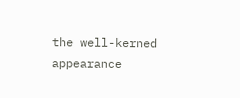the well-kerned appearance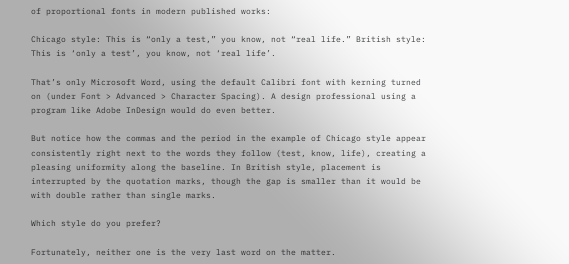of proportional fonts in modern published works:

Chicago style: This is “only a test,” you know, not “real life.” British style: This is ‘only a test’, you know, not ‘real life’.

That’s only Microsoft Word, using the default Calibri font with kerning turned on (under Font > Advanced > Character Spacing). A design professional using a program like Adobe InDesign would do even better.

But notice how the commas and the period in the example of Chicago style appear consistently right next to the words they follow (test, know, life), creating a pleasing uniformity along the baseline. In British style, placement is interrupted by the quotation marks, though the gap is smaller than it would be with double rather than single marks.

Which style do you prefer?

Fortunately, neither one is the very last word on the matter.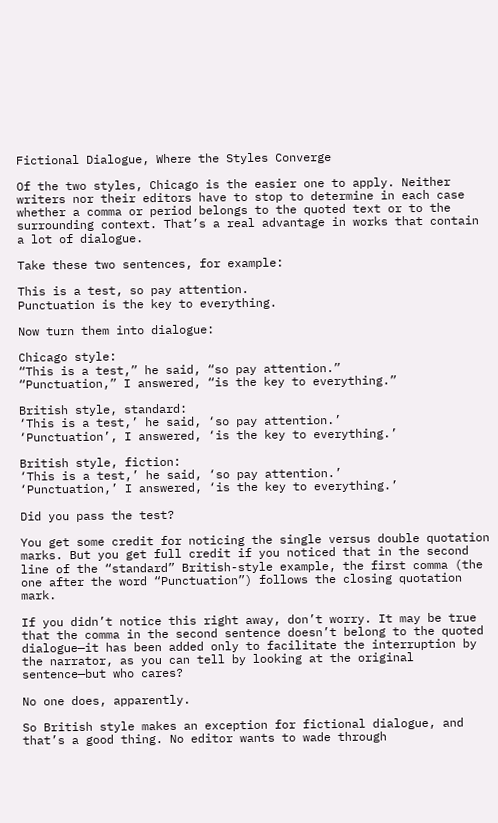Fictional Dialogue, Where the Styles Converge

Of the two styles, Chicago is the easier one to apply. Neither writers nor their editors have to stop to determine in each case whether a comma or period belongs to the quoted text or to the surrounding context. That’s a real advantage in works that contain a lot of dialogue.

Take these two sentences, for example:

This is a test, so pay attention.
Punctuation is the key to everything.

Now turn them into dialogue:

Chicago style:
“This is a test,” he said, “so pay attention.”
“Punctuation,” I answered, “is the key to everything.”

British style, standard:
‘This is a test,’ he said, ‘so pay attention.’
‘Punctuation’, I answered, ‘is the key to everything.’

British style, fiction:
‘This is a test,’ he said, ‘so pay attention.’
‘Punctuation,’ I answered, ‘is the key to everything.’

Did you pass the test?

You get some credit for noticing the single versus double quotation marks. But you get full credit if you noticed that in the second line of the “standard” British-style example, the first comma (the one after the word “Punctuation”) follows the closing quotation mark.

If you didn’t notice this right away, don’t worry. It may be true that the comma in the second sentence doesn’t belong to the quoted dialogue—it has been added only to facilitate the interruption by the narrator, as you can tell by looking at the original sentence—but who cares?

No one does, apparently.

So British style makes an exception for fictional dialogue, and that’s a good thing. No editor wants to wade through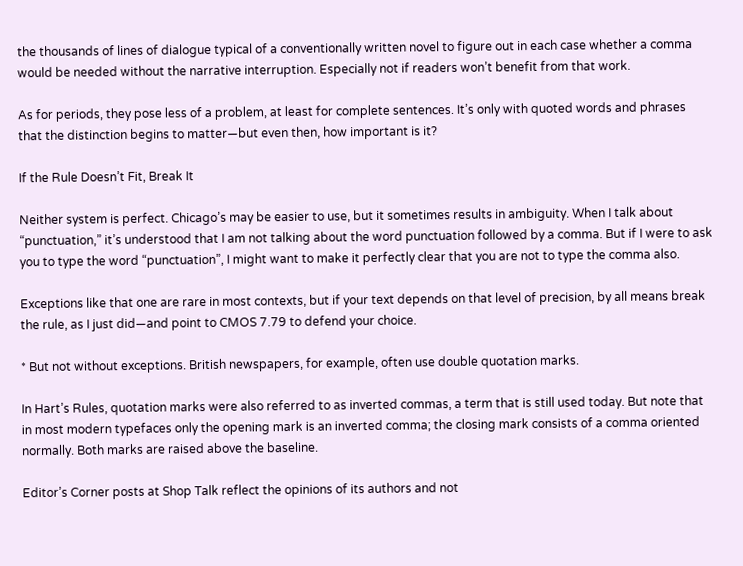the thousands of lines of dialogue typical of a conventionally written novel to figure out in each case whether a comma would be needed without the narrative interruption. Especially not if readers won’t benefit from that work.

As for periods, they pose less of a problem, at least for complete sentences. It’s only with quoted words and phrases that the distinction begins to matter—but even then, how important is it?

If the Rule Doesn’t Fit, Break It

Neither system is perfect. Chicago’s may be easier to use, but it sometimes results in ambiguity. When I talk about “punctuation,” it’s understood that I am not talking about the word punctuation followed by a comma. But if I were to ask you to type the word “punctuation”, I might want to make it perfectly clear that you are not to type the comma also.

Exceptions like that one are rare in most contexts, but if your text depends on that level of precision, by all means break the rule, as I just did—and point to CMOS 7.79 to defend your choice.

* But not without exceptions. British newspapers, for example, often use double quotation marks.

In Hart’s Rules, quotation marks were also referred to as inverted commas, a term that is still used today. But note that in most modern typefaces only the opening mark is an inverted comma; the closing mark consists of a comma oriented normally. Both marks are raised above the baseline.

Editor’s Corner posts at Shop Talk reflect the opinions of its authors and not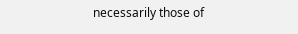necessarily those of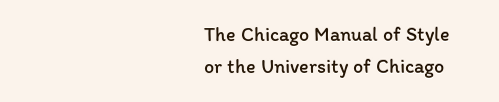The Chicago Manual of Style or the University of Chicago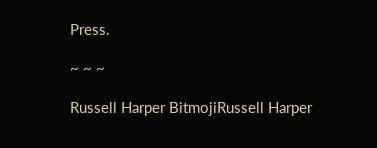Press.

~ ~ ~

Russell Harper BitmojiRussell Harper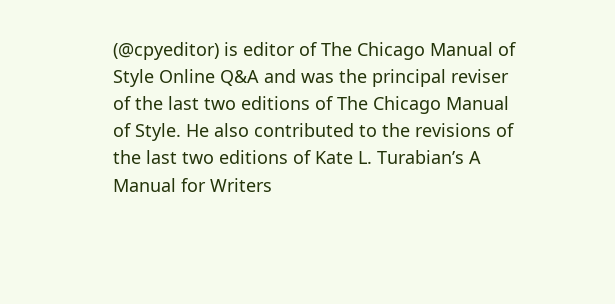(@cpyeditor) is editor of The Chicago Manual of Style Online Q&A and was the principal reviser of the last two editions of The Chicago Manual of Style. He also contributed to the revisions of the last two editions of Kate L. Turabian’s A Manual for Writers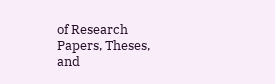of Research Papers, Theses, and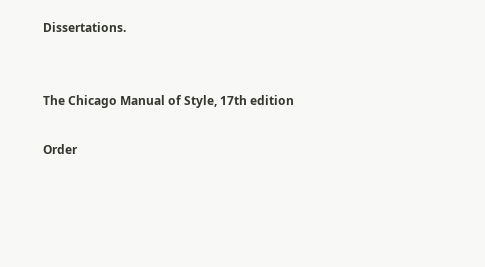Dissertations.


The Chicago Manual of Style, 17th edition

Order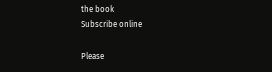the book
Subscribe online

Please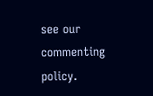see our commenting policy.